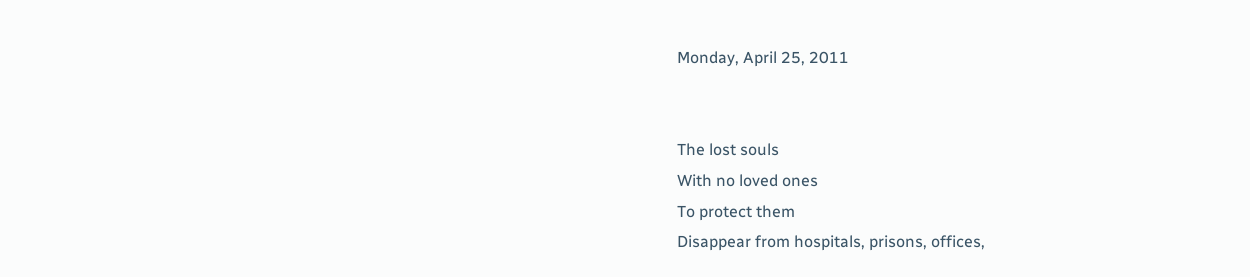Monday, April 25, 2011


The lost souls
With no loved ones
To protect them
Disappear from hospitals, prisons, offices,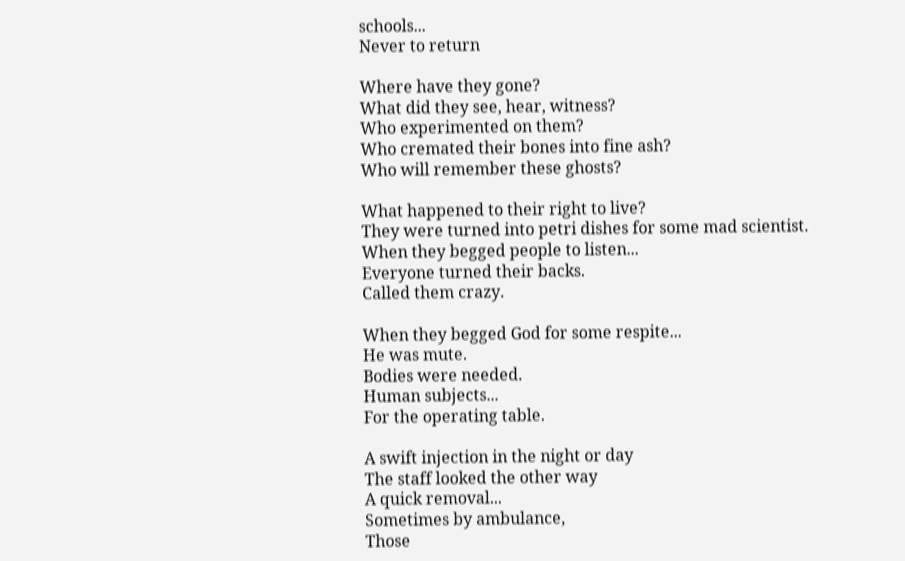schools...
Never to return

Where have they gone?
What did they see, hear, witness?
Who experimented on them?
Who cremated their bones into fine ash?
Who will remember these ghosts?

What happened to their right to live?
They were turned into petri dishes for some mad scientist.
When they begged people to listen...
Everyone turned their backs.
Called them crazy.

When they begged God for some respite...
He was mute.
Bodies were needed.
Human subjects...
For the operating table.

A swift injection in the night or day
The staff looked the other way
A quick removal...
Sometimes by ambulance,
Those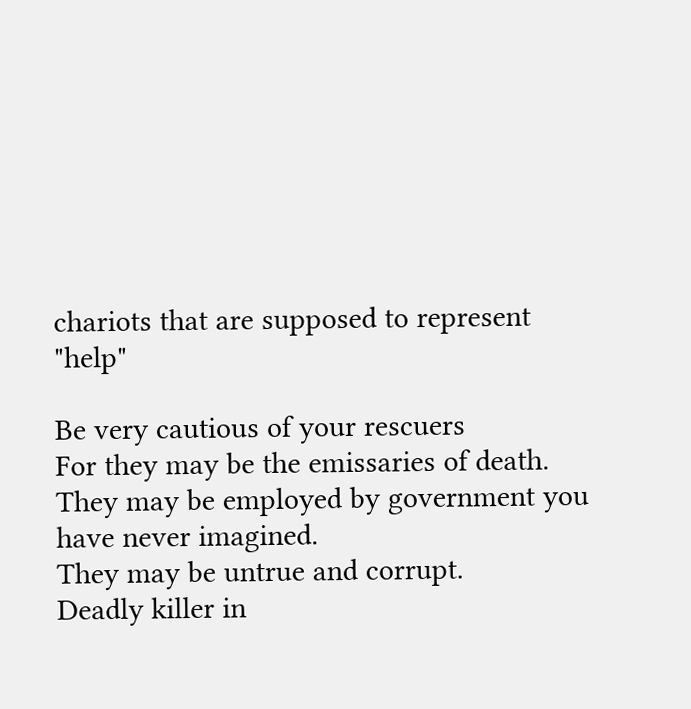chariots that are supposed to represent "help"

Be very cautious of your rescuers
For they may be the emissaries of death.
They may be employed by government you have never imagined.
They may be untrue and corrupt.
Deadly killer in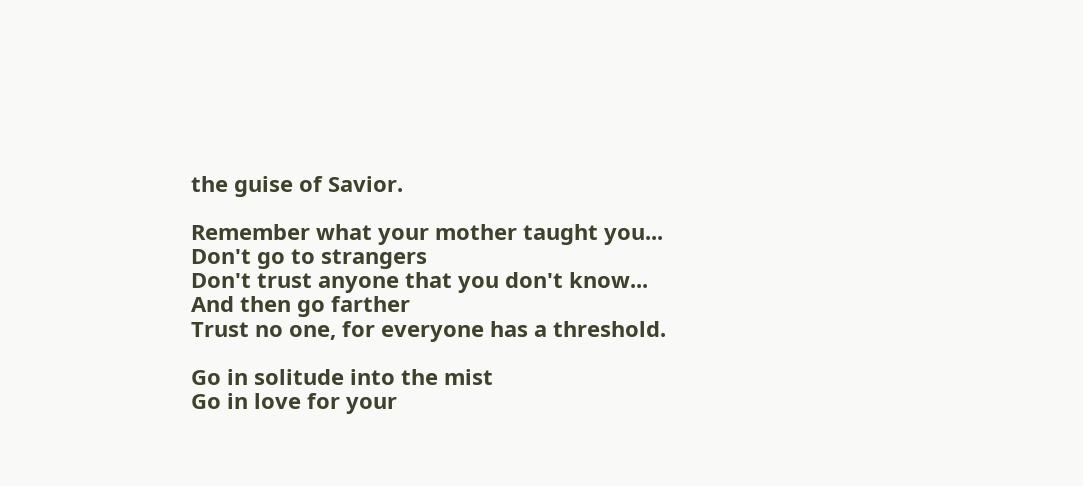the guise of Savior.

Remember what your mother taught you...
Don't go to strangers
Don't trust anyone that you don't know...
And then go farther
Trust no one, for everyone has a threshold.

Go in solitude into the mist
Go in love for your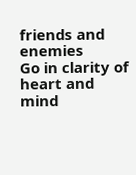friends and enemies
Go in clarity of heart and mind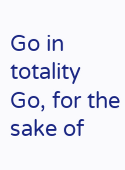Go in totality
Go, for the sake of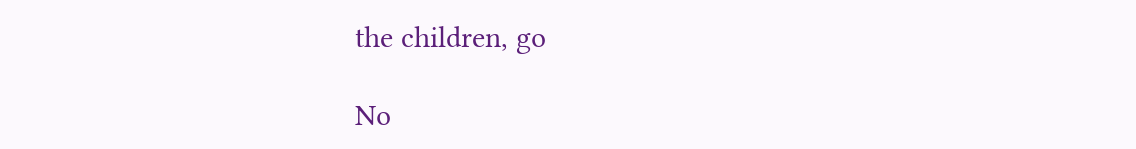the children, go

No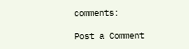comments:

Post a Comment